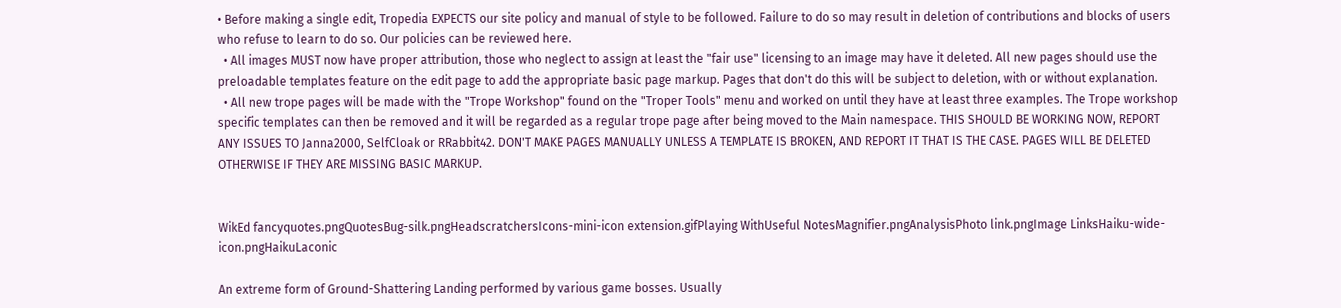• Before making a single edit, Tropedia EXPECTS our site policy and manual of style to be followed. Failure to do so may result in deletion of contributions and blocks of users who refuse to learn to do so. Our policies can be reviewed here.
  • All images MUST now have proper attribution, those who neglect to assign at least the "fair use" licensing to an image may have it deleted. All new pages should use the preloadable templates feature on the edit page to add the appropriate basic page markup. Pages that don't do this will be subject to deletion, with or without explanation.
  • All new trope pages will be made with the "Trope Workshop" found on the "Troper Tools" menu and worked on until they have at least three examples. The Trope workshop specific templates can then be removed and it will be regarded as a regular trope page after being moved to the Main namespace. THIS SHOULD BE WORKING NOW, REPORT ANY ISSUES TO Janna2000, SelfCloak or RRabbit42. DON'T MAKE PAGES MANUALLY UNLESS A TEMPLATE IS BROKEN, AND REPORT IT THAT IS THE CASE. PAGES WILL BE DELETED OTHERWISE IF THEY ARE MISSING BASIC MARKUP.


WikEd fancyquotes.pngQuotesBug-silk.pngHeadscratchersIcons-mini-icon extension.gifPlaying WithUseful NotesMagnifier.pngAnalysisPhoto link.pngImage LinksHaiku-wide-icon.pngHaikuLaconic

An extreme form of Ground-Shattering Landing performed by various game bosses. Usually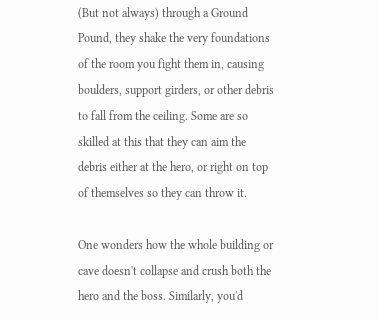(But not always) through a Ground Pound, they shake the very foundations of the room you fight them in, causing boulders, support girders, or other debris to fall from the ceiling. Some are so skilled at this that they can aim the debris either at the hero, or right on top of themselves so they can throw it.

One wonders how the whole building or cave doesn't collapse and crush both the hero and the boss. Similarly, you'd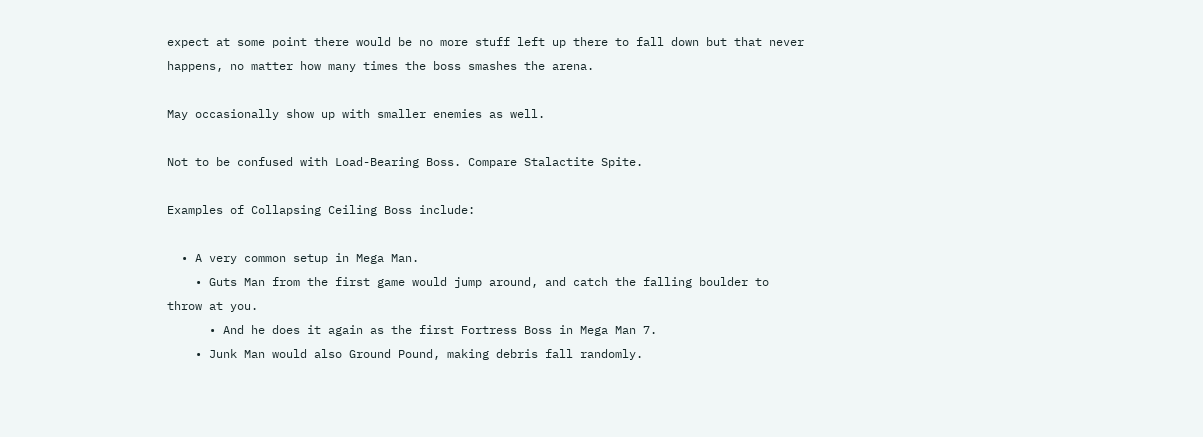expect at some point there would be no more stuff left up there to fall down but that never happens, no matter how many times the boss smashes the arena.

May occasionally show up with smaller enemies as well.

Not to be confused with Load-Bearing Boss. Compare Stalactite Spite.

Examples of Collapsing Ceiling Boss include:

  • A very common setup in Mega Man.
    • Guts Man from the first game would jump around, and catch the falling boulder to throw at you.
      • And he does it again as the first Fortress Boss in Mega Man 7.
    • Junk Man would also Ground Pound, making debris fall randomly.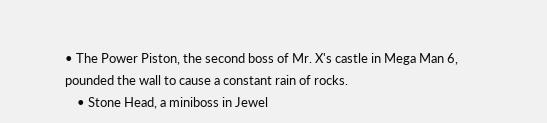• The Power Piston, the second boss of Mr. X's castle in Mega Man 6, pounded the wall to cause a constant rain of rocks.
    • Stone Head, a miniboss in Jewel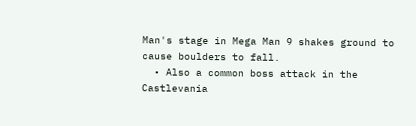Man's stage in Mega Man 9 shakes ground to cause boulders to fall.
  • Also a common boss attack in the Castlevania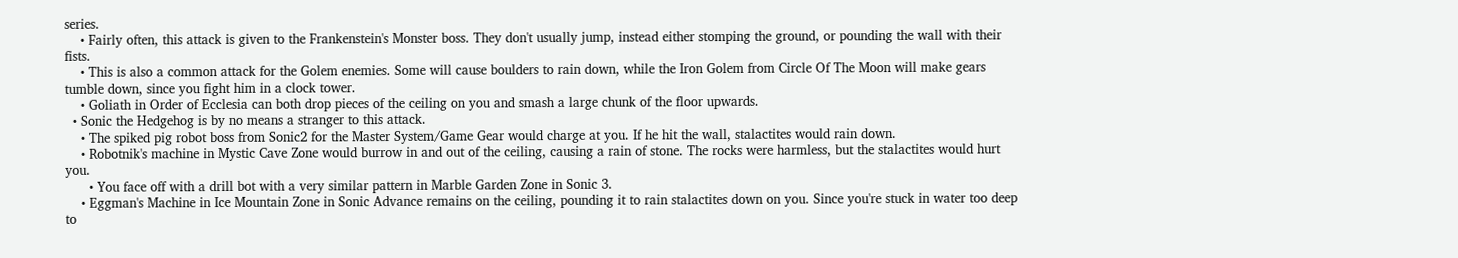series.
    • Fairly often, this attack is given to the Frankenstein's Monster boss. They don't usually jump, instead either stomping the ground, or pounding the wall with their fists.
    • This is also a common attack for the Golem enemies. Some will cause boulders to rain down, while the Iron Golem from Circle Of The Moon will make gears tumble down, since you fight him in a clock tower.
    • Goliath in Order of Ecclesia can both drop pieces of the ceiling on you and smash a large chunk of the floor upwards.
  • Sonic the Hedgehog is by no means a stranger to this attack.
    • The spiked pig robot boss from Sonic2 for the Master System/Game Gear would charge at you. If he hit the wall, stalactites would rain down.
    • Robotnik's machine in Mystic Cave Zone would burrow in and out of the ceiling, causing a rain of stone. The rocks were harmless, but the stalactites would hurt you.
      • You face off with a drill bot with a very similar pattern in Marble Garden Zone in Sonic 3.
    • Eggman's Machine in Ice Mountain Zone in Sonic Advance remains on the ceiling, pounding it to rain stalactites down on you. Since you're stuck in water too deep to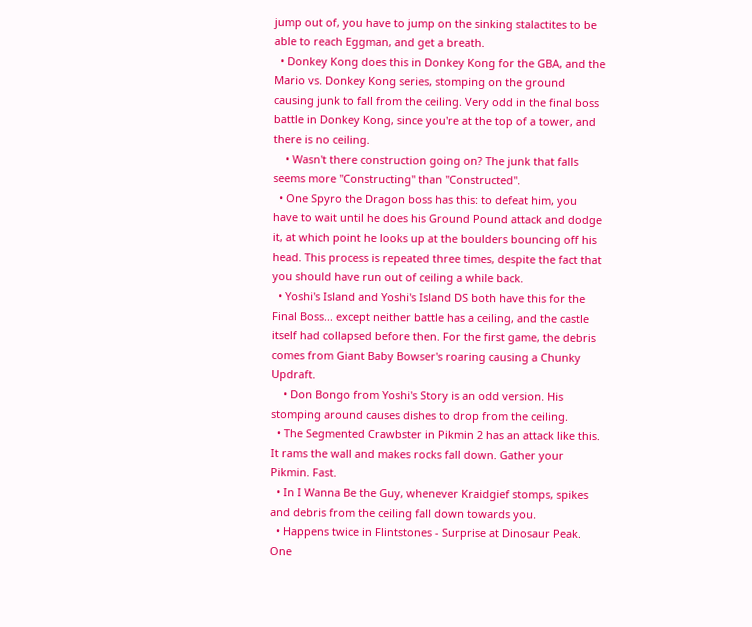jump out of, you have to jump on the sinking stalactites to be able to reach Eggman, and get a breath.
  • Donkey Kong does this in Donkey Kong for the GBA, and the Mario vs. Donkey Kong series, stomping on the ground causing junk to fall from the ceiling. Very odd in the final boss battle in Donkey Kong, since you're at the top of a tower, and there is no ceiling.
    • Wasn't there construction going on? The junk that falls seems more "Constructing" than "Constructed".
  • One Spyro the Dragon boss has this: to defeat him, you have to wait until he does his Ground Pound attack and dodge it, at which point he looks up at the boulders bouncing off his head. This process is repeated three times, despite the fact that you should have run out of ceiling a while back.
  • Yoshi's Island and Yoshi's Island DS both have this for the Final Boss... except neither battle has a ceiling, and the castle itself had collapsed before then. For the first game, the debris comes from Giant Baby Bowser's roaring causing a Chunky Updraft.
    • Don Bongo from Yoshi's Story is an odd version. His stomping around causes dishes to drop from the ceiling.
  • The Segmented Crawbster in Pikmin 2 has an attack like this. It rams the wall and makes rocks fall down. Gather your Pikmin. Fast.
  • In I Wanna Be the Guy, whenever Kraidgief stomps, spikes and debris from the ceiling fall down towards you.
  • Happens twice in Flintstones - Surprise at Dinosaur Peak. One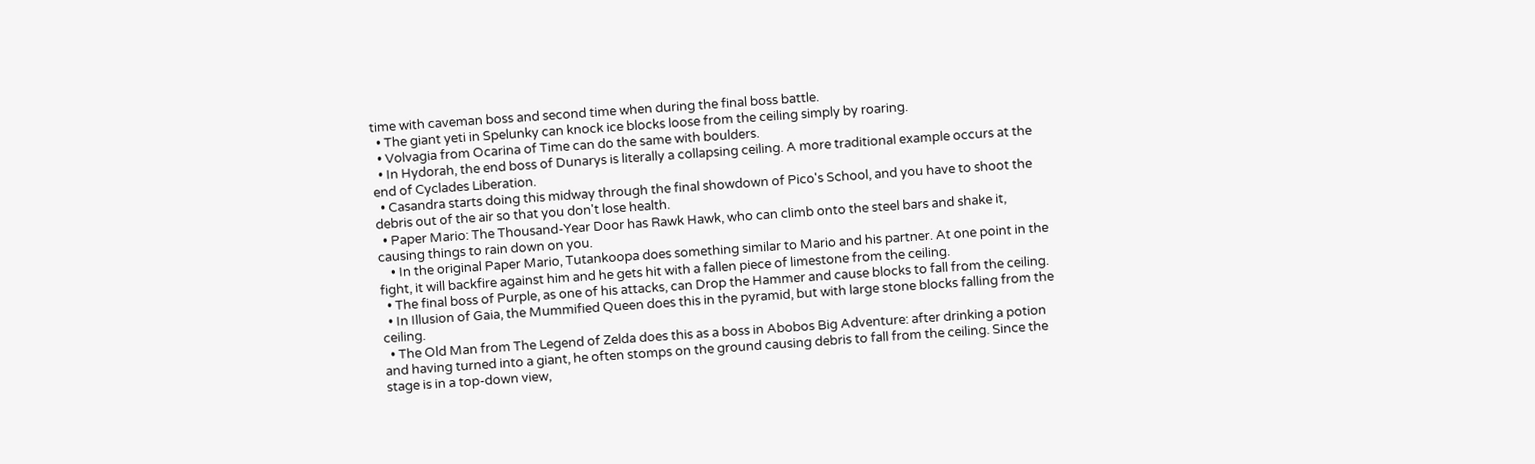time with caveman boss and second time when during the final boss battle.
  • The giant yeti in Spelunky can knock ice blocks loose from the ceiling simply by roaring.
  • Volvagia from Ocarina of Time can do the same with boulders.
  • In Hydorah, the end boss of Dunarys is literally a collapsing ceiling. A more traditional example occurs at the end of Cyclades Liberation.
  • Casandra starts doing this midway through the final showdown of Pico's School, and you have to shoot the debris out of the air so that you don't lose health.
  • Paper Mario: The Thousand-Year Door has Rawk Hawk, who can climb onto the steel bars and shake it, causing things to rain down on you.
    • In the original Paper Mario, Tutankoopa does something similar to Mario and his partner. At one point in the fight, it will backfire against him and he gets hit with a fallen piece of limestone from the ceiling.
  • The final boss of Purple, as one of his attacks, can Drop the Hammer and cause blocks to fall from the ceiling.
  • In Illusion of Gaia, the Mummified Queen does this in the pyramid, but with large stone blocks falling from the ceiling.
  • The Old Man from The Legend of Zelda does this as a boss in Abobos Big Adventure: after drinking a potion and having turned into a giant, he often stomps on the ground causing debris to fall from the ceiling. Since the stage is in a top-down view,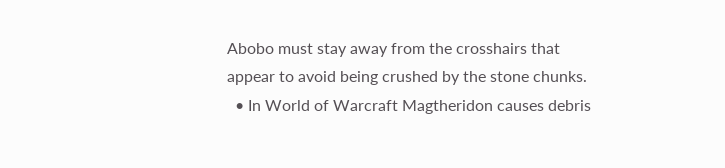Abobo must stay away from the crosshairs that appear to avoid being crushed by the stone chunks.
  • In World of Warcraft Magtheridon causes debris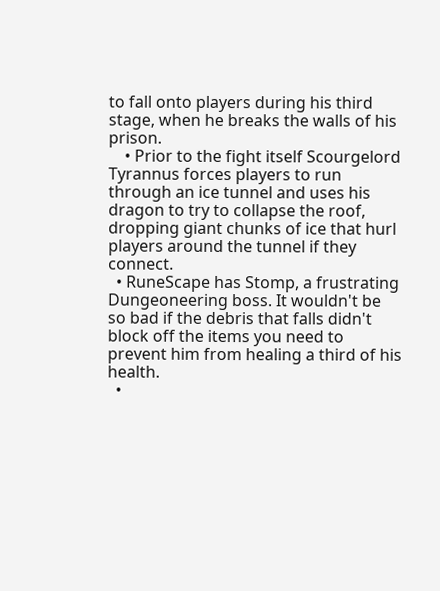to fall onto players during his third stage, when he breaks the walls of his prison.
    • Prior to the fight itself Scourgelord Tyrannus forces players to run through an ice tunnel and uses his dragon to try to collapse the roof, dropping giant chunks of ice that hurl players around the tunnel if they connect.
  • RuneScape has Stomp, a frustrating Dungeoneering boss. It wouldn't be so bad if the debris that falls didn't block off the items you need to prevent him from healing a third of his health.
  •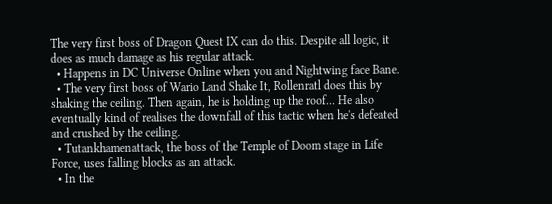The very first boss of Dragon Quest IX can do this. Despite all logic, it does as much damage as his regular attack.
  • Happens in DC Universe Online when you and Nightwing face Bane.
  • The very first boss of Wario Land Shake It, Rollenratl does this by shaking the ceiling. Then again, he is holding up the roof... He also eventually kind of realises the downfall of this tactic when he's defeated and crushed by the ceiling.
  • Tutankhamenattack, the boss of the Temple of Doom stage in Life Force, uses falling blocks as an attack.
  • In the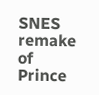SNES remake of Prince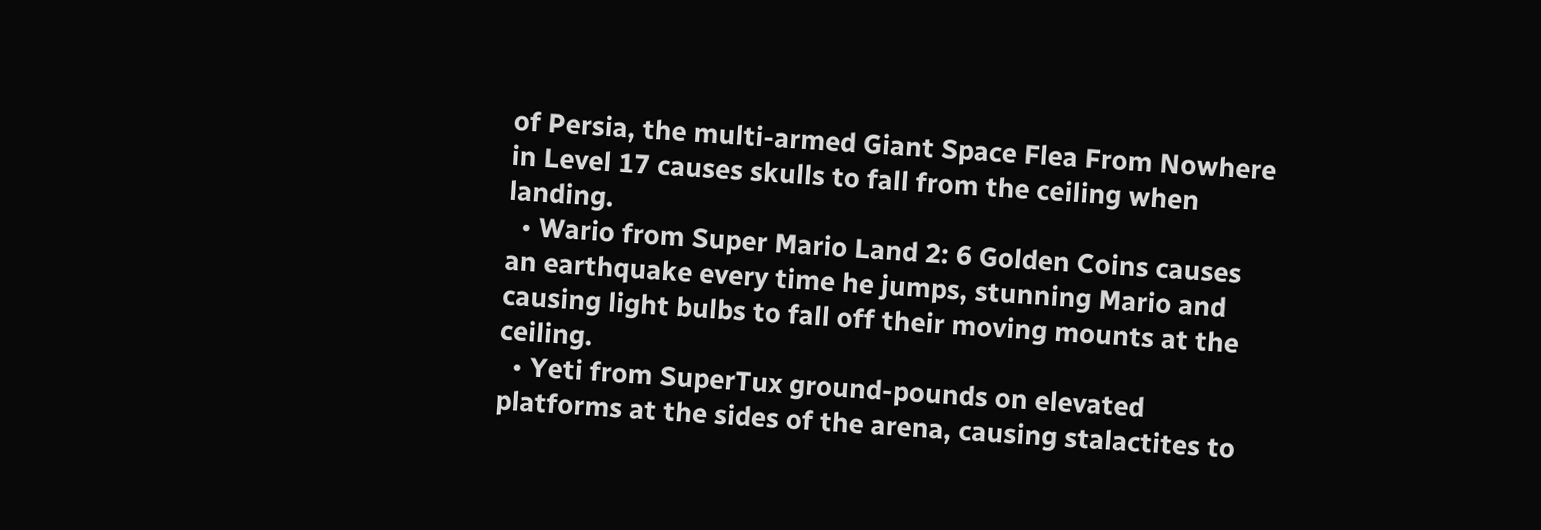of Persia, the multi-armed Giant Space Flea From Nowhere in Level 17 causes skulls to fall from the ceiling when landing.
  • Wario from Super Mario Land 2: 6 Golden Coins causes an earthquake every time he jumps, stunning Mario and causing light bulbs to fall off their moving mounts at the ceiling.
  • Yeti from SuperTux ground-pounds on elevated platforms at the sides of the arena, causing stalactites to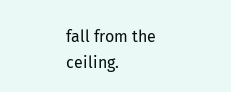fall from the ceiling.